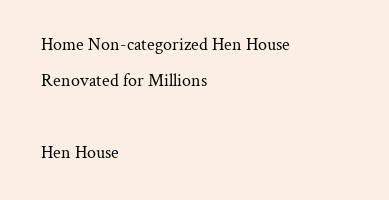Home Non-categorized Hen House Renovated for Millions

Hen House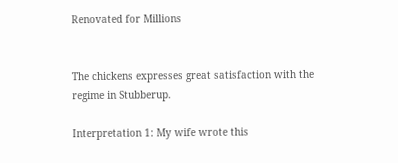Renovated for Millions


The chickens expresses great satisfaction with the regime in Stubberup.

Interpretation 1: My wife wrote this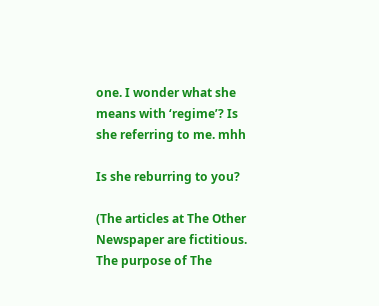one. I wonder what she means with ‘regime’? Is she referring to me. mhh

Is she reburring to you?

(The articles at The Other Newspaper are fictitious. The purpose of The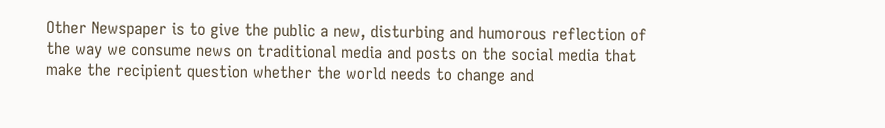Other Newspaper is to give the public a new, disturbing and humorous reflection of the way we consume news on traditional media and posts on the social media that make the recipient question whether the world needs to change and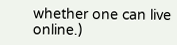whether one can live online.)